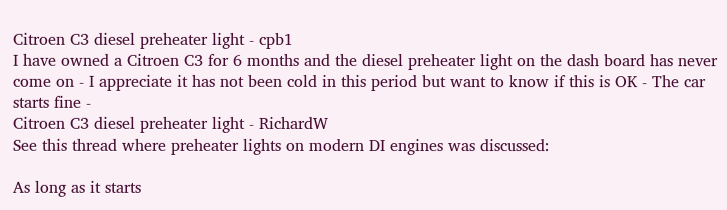Citroen C3 diesel preheater light - cpb1
I have owned a Citroen C3 for 6 months and the diesel preheater light on the dash board has never come on - I appreciate it has not been cold in this period but want to know if this is OK - The car starts fine -
Citroen C3 diesel preheater light - RichardW
See this thread where preheater lights on modern DI engines was discussed:

As long as it starts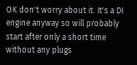OK don't worry about it. It's a DI engine anyway so will probably start after only a short time without any plugs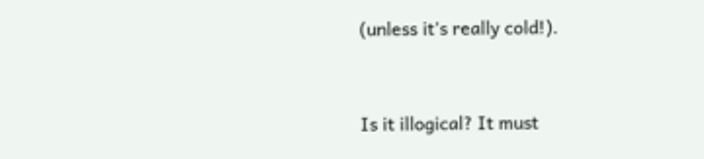(unless it's really cold!).


Is it illogical? It must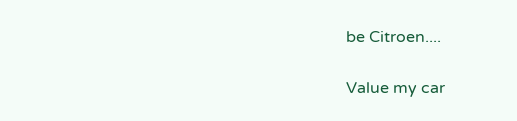be Citroen....

Value my car